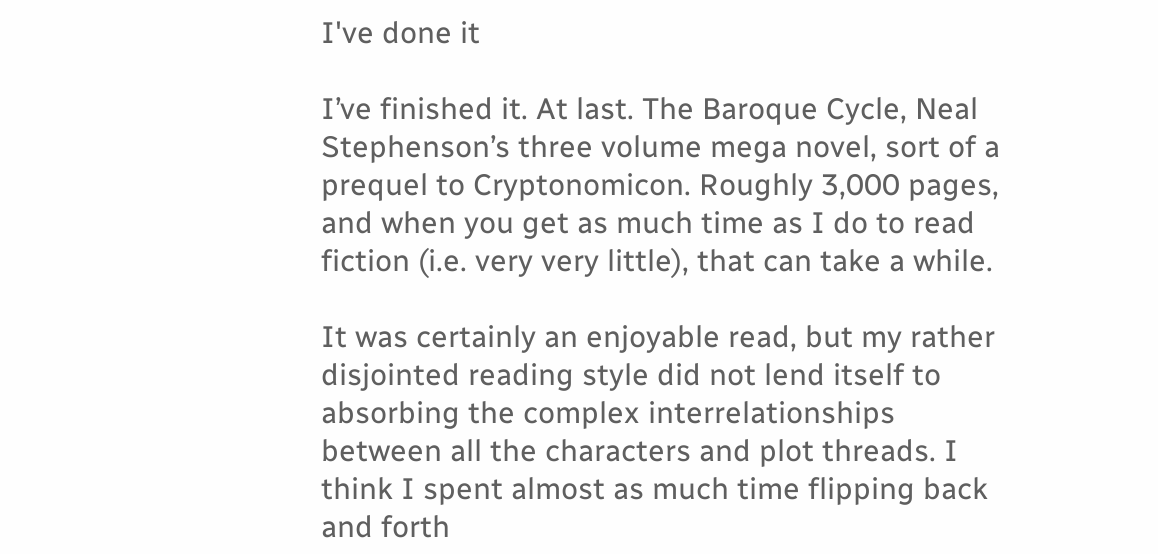I've done it

I’ve finished it. At last. The Baroque Cycle, Neal Stephenson’s three volume mega novel, sort of a prequel to Cryptonomicon. Roughly 3,000 pages, and when you get as much time as I do to read fiction (i.e. very very little), that can take a while.

It was certainly an enjoyable read, but my rather disjointed reading style did not lend itself to absorbing the complex interrelationships between all the characters and plot threads. I think I spent almost as much time flipping back and forth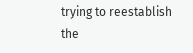trying to reestablish the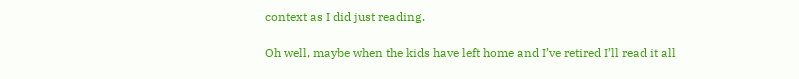context as I did just reading.

Oh well, maybe when the kids have left home and I’ve retired I’ll read it all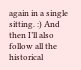again in a single sitting. :) And then I’ll also follow all the historical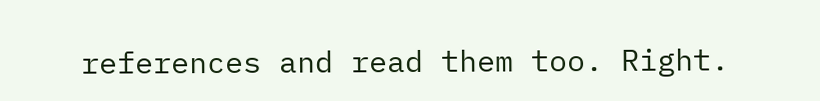references and read them too. Right.